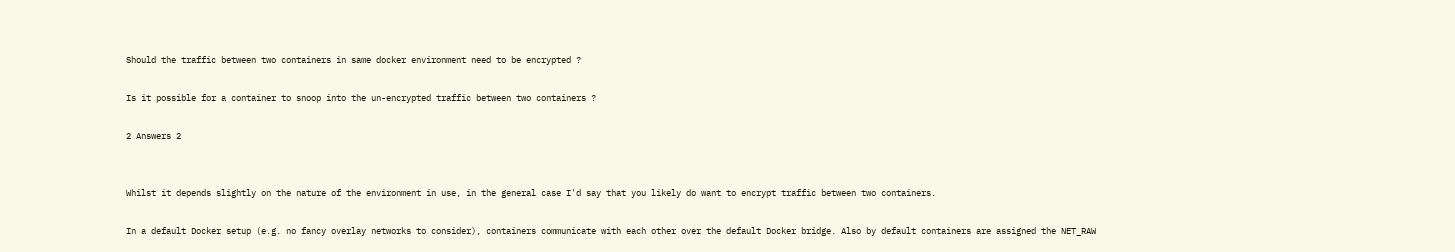Should the traffic between two containers in same docker environment need to be encrypted ?

Is it possible for a container to snoop into the un-encrypted traffic between two containers ?

2 Answers 2


Whilst it depends slightly on the nature of the environment in use, in the general case I'd say that you likely do want to encrypt traffic between two containers.

In a default Docker setup (e.g. no fancy overlay networks to consider), containers communicate with each other over the default Docker bridge. Also by default containers are assigned the NET_RAW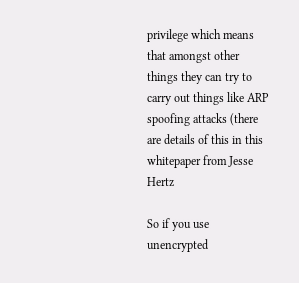privilege which means that amongst other things they can try to carry out things like ARP spoofing attacks (there are details of this in this whitepaper from Jesse Hertz

So if you use unencrypted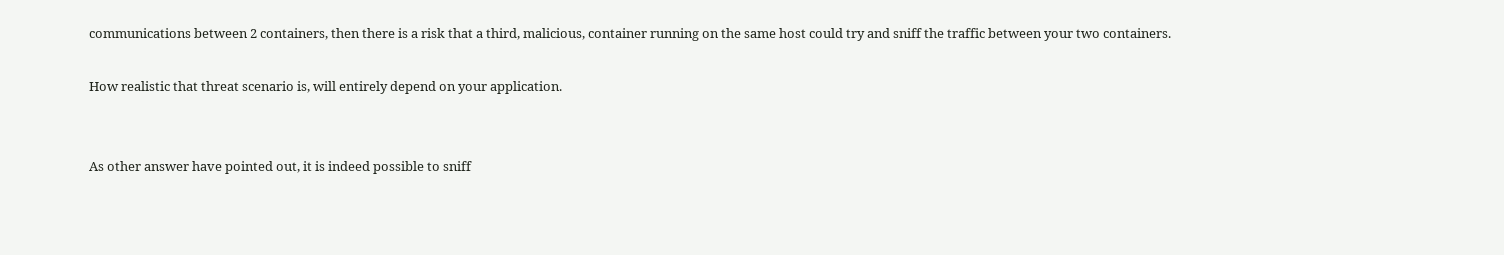communications between 2 containers, then there is a risk that a third, malicious, container running on the same host could try and sniff the traffic between your two containers.

How realistic that threat scenario is, will entirely depend on your application.


As other answer have pointed out, it is indeed possible to sniff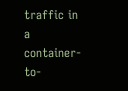traffic in a container-to-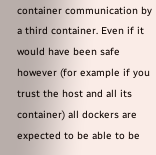container communication by a third container. Even if it would have been safe however (for example if you trust the host and all its container) all dockers are expected to be able to be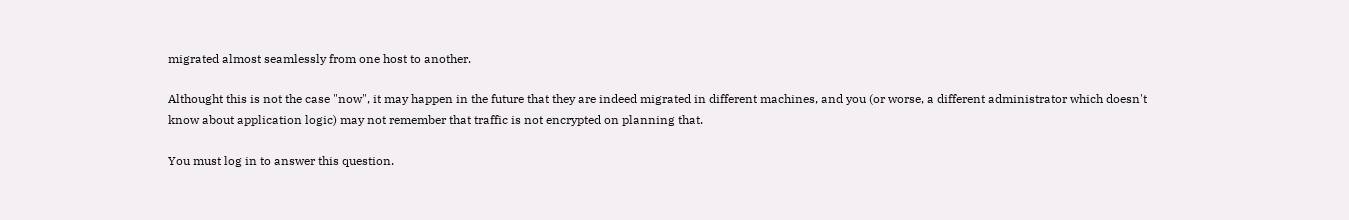migrated almost seamlessly from one host to another.

Althought this is not the case "now", it may happen in the future that they are indeed migrated in different machines, and you (or worse, a different administrator which doesn't know about application logic) may not remember that traffic is not encrypted on planning that.

You must log in to answer this question.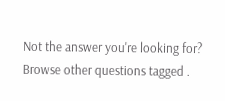Not the answer you're looking for? Browse other questions tagged .